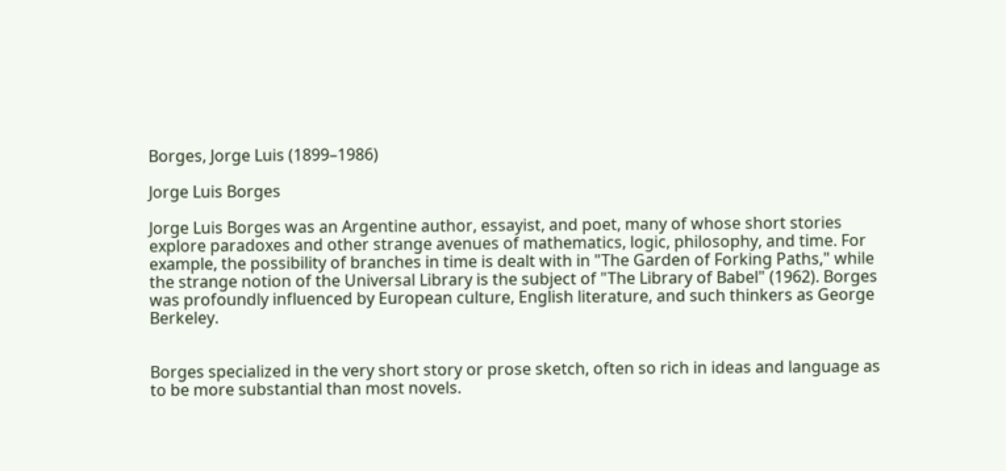Borges, Jorge Luis (1899–1986)

Jorge Luis Borges

Jorge Luis Borges was an Argentine author, essayist, and poet, many of whose short stories explore paradoxes and other strange avenues of mathematics, logic, philosophy, and time. For example, the possibility of branches in time is dealt with in "The Garden of Forking Paths," while the strange notion of the Universal Library is the subject of "The Library of Babel" (1962). Borges was profoundly influenced by European culture, English literature, and such thinkers as George Berkeley.


Borges specialized in the very short story or prose sketch, often so rich in ideas and language as to be more substantial than most novels.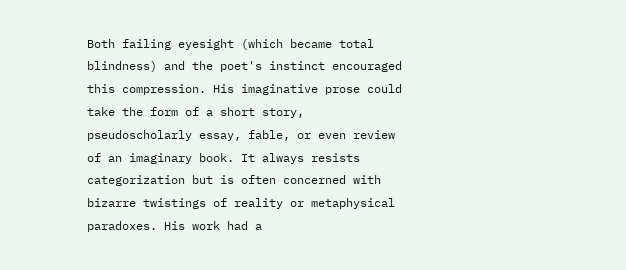Both failing eyesight (which became total blindness) and the poet's instinct encouraged this compression. His imaginative prose could take the form of a short story, pseudoscholarly essay, fable, or even review of an imaginary book. It always resists categorization but is often concerned with bizarre twistings of reality or metaphysical paradoxes. His work had a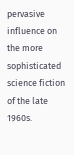pervasive influence on the more sophisticated science fiction of the late 1960s.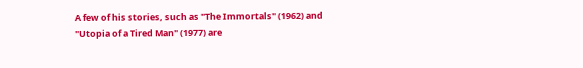A few of his stories, such as "The Immortals" (1962) and "Utopia of a Tired Man" (1977) are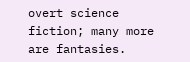overt science fiction; many more are fantasies.